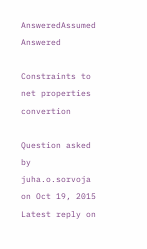AnsweredAssumed Answered

Constraints to net properties convertion

Question asked by juha.o.sorvoja on Oct 19, 2015
Latest reply on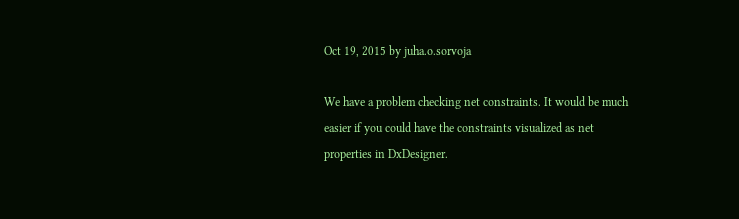Oct 19, 2015 by juha.o.sorvoja

We have a problem checking net constraints. It would be much easier if you could have the constraints visualized as net properties in DxDesigner.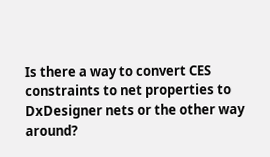Is there a way to convert CES constraints to net properties to DxDesigner nets or the other way around?